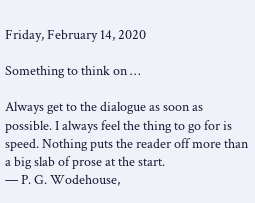Friday, February 14, 2020

Something to think on …

Always get to the dialogue as soon as possible. I always feel the thing to go for is speed. Nothing puts the reader off more than a big slab of prose at the start.
— P. G. Wodehouse,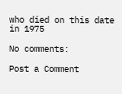who died on this date in 1975

No comments:

Post a Comment